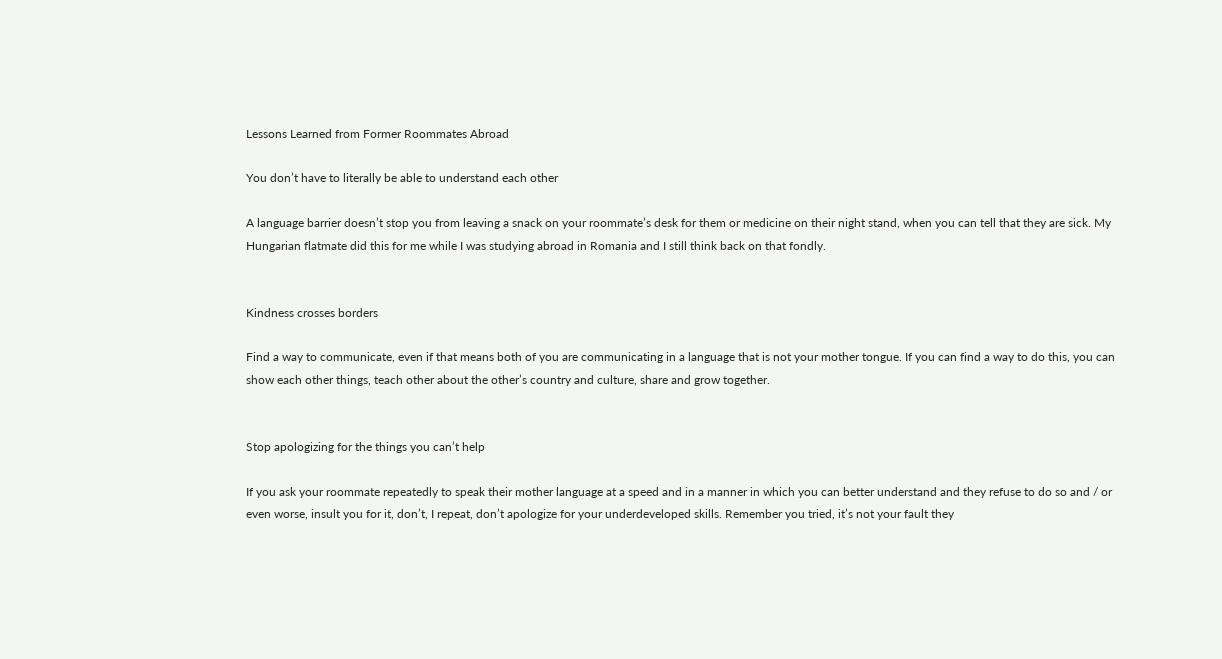Lessons Learned from Former Roommates Abroad

You don’t have to literally be able to understand each other

A language barrier doesn’t stop you from leaving a snack on your roommate’s desk for them or medicine on their night stand, when you can tell that they are sick. My Hungarian flatmate did this for me while I was studying abroad in Romania and I still think back on that fondly.


Kindness crosses borders

Find a way to communicate, even if that means both of you are communicating in a language that is not your mother tongue. If you can find a way to do this, you can show each other things, teach other about the other’s country and culture, share and grow together.


Stop apologizing for the things you can’t help

If you ask your roommate repeatedly to speak their mother language at a speed and in a manner in which you can better understand and they refuse to do so and / or even worse, insult you for it, don’t, I repeat, don’t apologize for your underdeveloped skills. Remember you tried, it’s not your fault they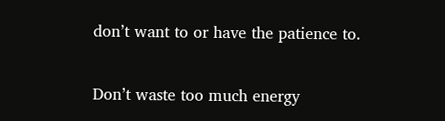don’t want to or have the patience to.


Don’t waste too much energy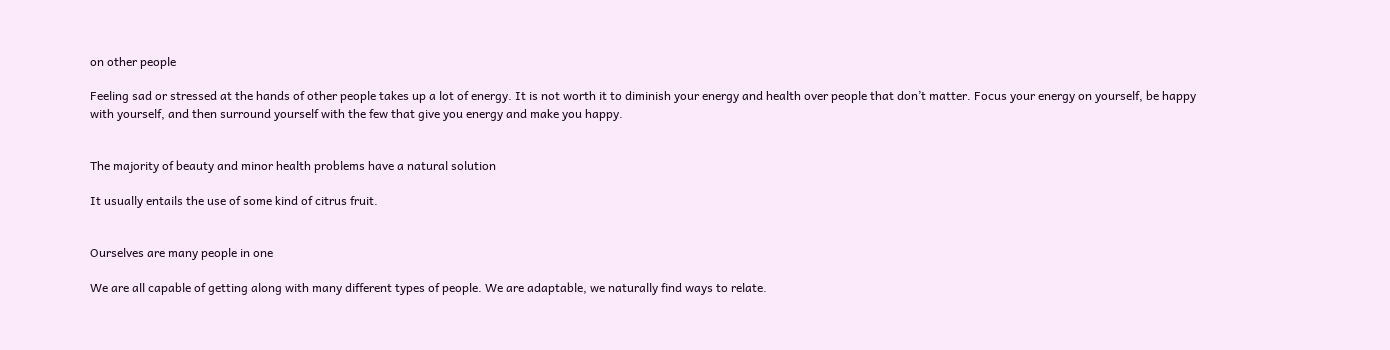on other people

Feeling sad or stressed at the hands of other people takes up a lot of energy. It is not worth it to diminish your energy and health over people that don’t matter. Focus your energy on yourself, be happy with yourself, and then surround yourself with the few that give you energy and make you happy.


The majority of beauty and minor health problems have a natural solution

It usually entails the use of some kind of citrus fruit.


Ourselves are many people in one

We are all capable of getting along with many different types of people. We are adaptable, we naturally find ways to relate.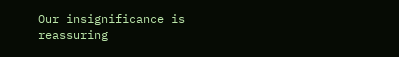Our insignificance is reassuring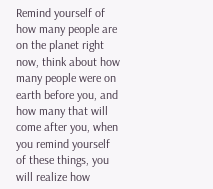Remind yourself of how many people are on the planet right now, think about how many people were on earth before you, and how many that will come after you, when you remind yourself of these things, you will realize how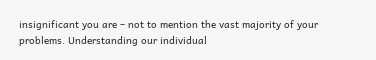insignificant you are – not to mention the vast majority of your problems. Understanding our individual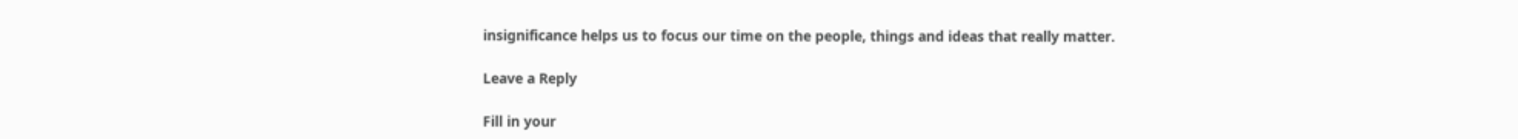insignificance helps us to focus our time on the people, things and ideas that really matter.

Leave a Reply

Fill in your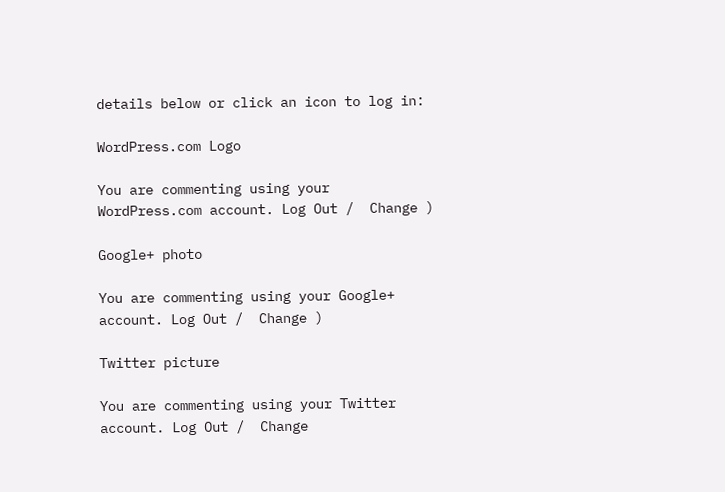details below or click an icon to log in:

WordPress.com Logo

You are commenting using your WordPress.com account. Log Out /  Change )

Google+ photo

You are commenting using your Google+ account. Log Out /  Change )

Twitter picture

You are commenting using your Twitter account. Log Out /  Change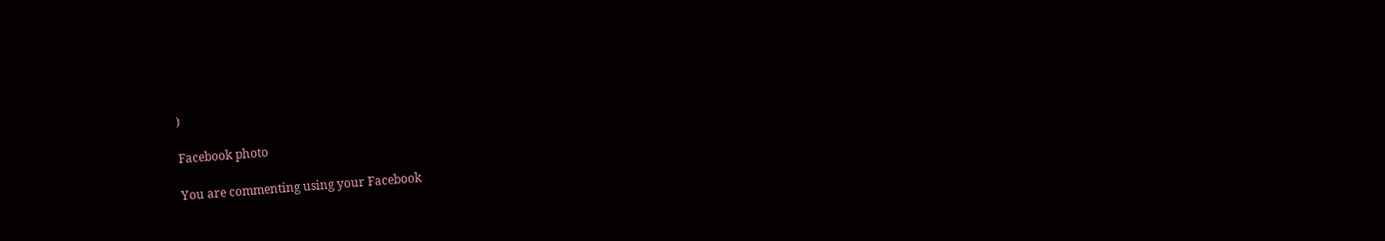)

Facebook photo

You are commenting using your Facebook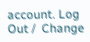account. Log Out /  Change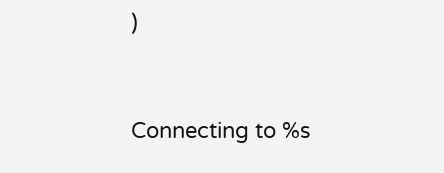)


Connecting to %s